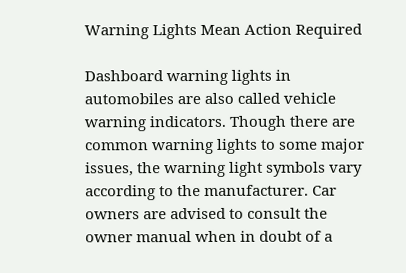Warning Lights Mean Action Required

Dashboard warning lights in automobiles are also called vehicle warning indicators. Though there are common warning lights to some major issues, the warning light symbols vary according to the manufacturer. Car owners are advised to consult the owner manual when in doubt of a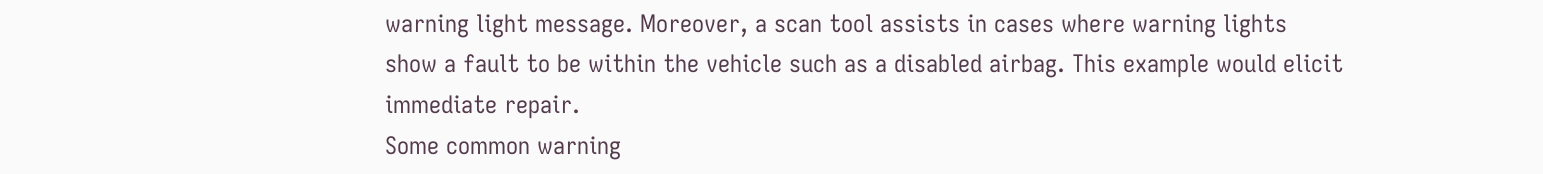warning light message. Moreover, a scan tool assists in cases where warning lights show a fault to be within the vehicle such as a disabled airbag. This example would elicit immediate repair.
Some common warning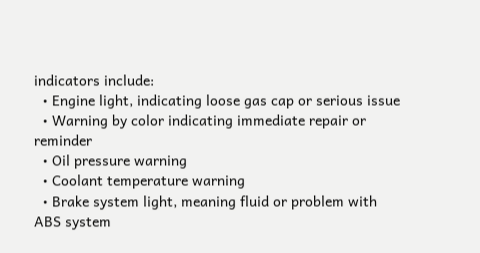indicators include:
  • Engine light, indicating loose gas cap or serious issue
  • Warning by color indicating immediate repair or reminder
  • Oil pressure warning
  • Coolant temperature warning
  • Brake system light, meaning fluid or problem with ABS system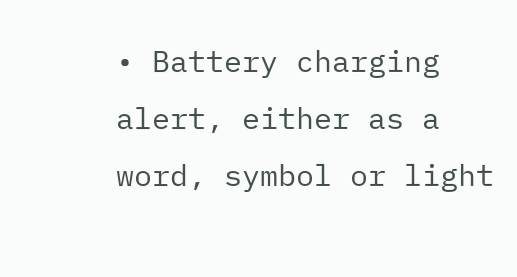• Battery charging alert, either as a word, symbol or light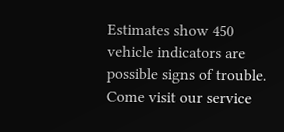Estimates show 450 vehicle indicators are possible signs of trouble. Come visit our service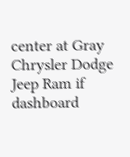center at Gray Chrysler Dodge Jeep Ram if dashboard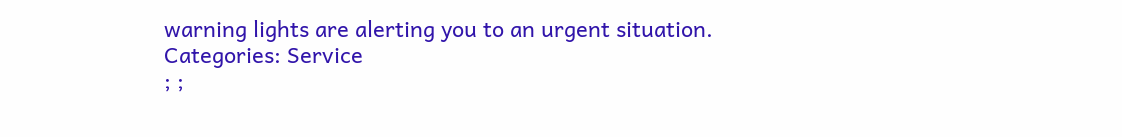warning lights are alerting you to an urgent situation.
Categories: Service
; ;